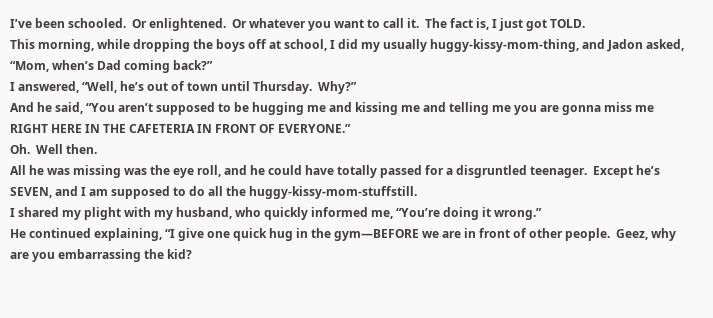I’ve been schooled.  Or enlightened.  Or whatever you want to call it.  The fact is, I just got TOLD.
This morning, while dropping the boys off at school, I did my usually huggy-kissy-mom-thing, and Jadon asked, “Mom, when’s Dad coming back?”
I answered, “Well, he’s out of town until Thursday.  Why?”
And he said, “You aren’t supposed to be hugging me and kissing me and telling me you are gonna miss me RIGHT HERE IN THE CAFETERIA IN FRONT OF EVERYONE.”
Oh.  Well then.
All he was missing was the eye roll, and he could have totally passed for a disgruntled teenager.  Except he’s SEVEN, and I am supposed to do all the huggy-kissy-mom-stuffstill.
I shared my plight with my husband, who quickly informed me, “You’re doing it wrong.”
He continued explaining, “I give one quick hug in the gym—BEFORE we are in front of other people.  Geez, why are you embarrassing the kid?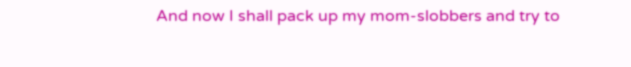And now I shall pack up my mom-slobbers and try to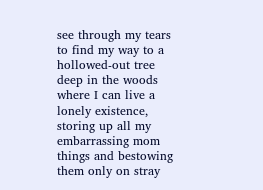see through my tears to find my way to a hollowed-out tree deep in the woods where I can live a lonely existence, storing up all my embarrassing mom things and bestowing them only on stray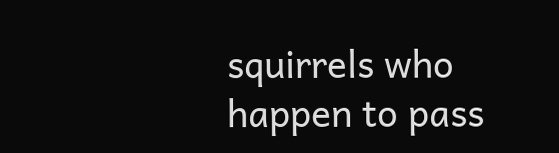squirrels who happen to pass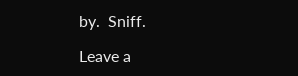by.  Sniff.

Leave a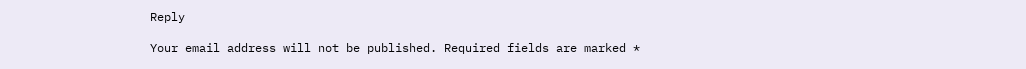Reply

Your email address will not be published. Required fields are marked *